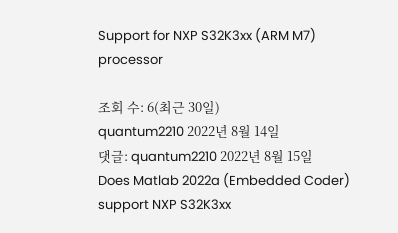Support for NXP S32K3xx (ARM M7) processor

조회 수: 6(최근 30일)
quantum2210 2022년 8월 14일
댓글: quantum2210 2022년 8월 15일
Does Matlab 2022a (Embedded Coder) support NXP S32K3xx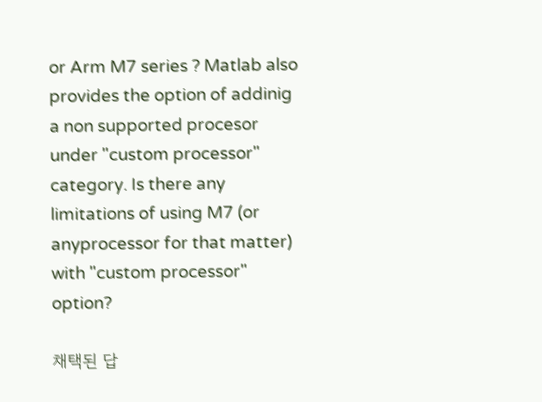or Arm M7 series ? Matlab also provides the option of addinig a non supported procesor under "custom processor" category. Is there any limitations of using M7 (or anyprocessor for that matter) with "custom processor" option?

채택된 답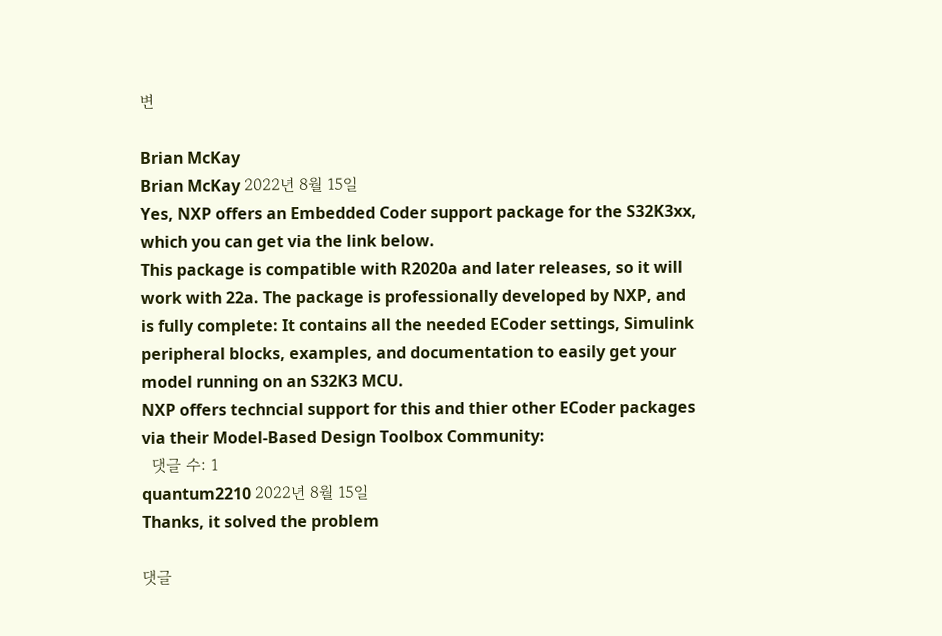변

Brian McKay
Brian McKay 2022년 8월 15일
Yes, NXP offers an Embedded Coder support package for the S32K3xx, which you can get via the link below.
This package is compatible with R2020a and later releases, so it will work with 22a. The package is professionally developed by NXP, and is fully complete: It contains all the needed ECoder settings, Simulink peripheral blocks, examples, and documentation to easily get your model running on an S32K3 MCU.
NXP offers techncial support for this and thier other ECoder packages via their Model-Based Design Toolbox Community:
  댓글 수: 1
quantum2210 2022년 8월 15일
Thanks, it solved the problem

댓글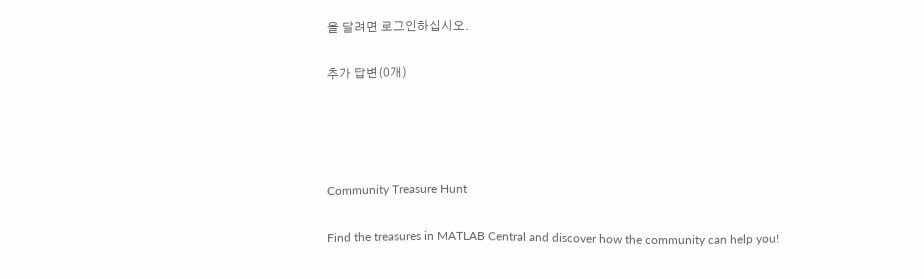을 달려면 로그인하십시오.

추가 답변(0개)




Community Treasure Hunt

Find the treasures in MATLAB Central and discover how the community can help you!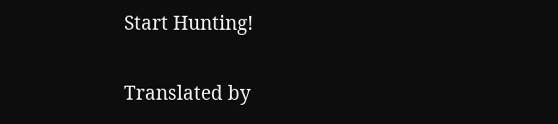Start Hunting!

Translated by